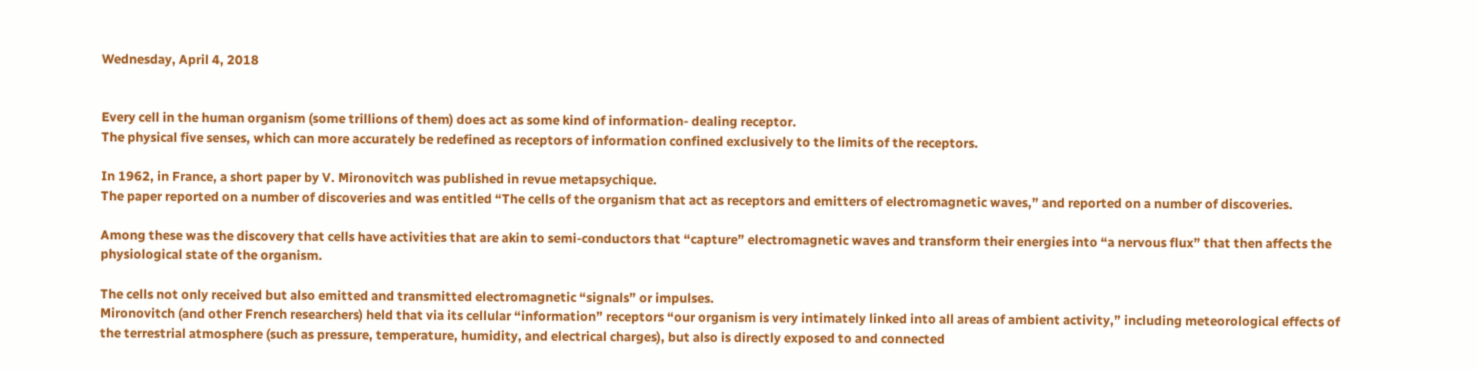Wednesday, April 4, 2018


Every cell in the human organism (some trillions of them) does act as some kind of information- dealing receptor.
The physical five senses, which can more accurately be redefined as receptors of information confined exclusively to the limits of the receptors.

In 1962, in France, a short paper by V. Mironovitch was published in revue metapsychique.
The paper reported on a number of discoveries and was entitled “The cells of the organism that act as receptors and emitters of electromagnetic waves,” and reported on a number of discoveries.

Among these was the discovery that cells have activities that are akin to semi-conductors that “capture” electromagnetic waves and transform their energies into “a nervous flux” that then affects the physiological state of the organism.

The cells not only received but also emitted and transmitted electromagnetic “signals” or impulses.
Mironovitch (and other French researchers) held that via its cellular “information” receptors “our organism is very intimately linked into all areas of ambient activity,” including meteorological effects of the terrestrial atmosphere (such as pressure, temperature, humidity, and electrical charges), but also is directly exposed to and connected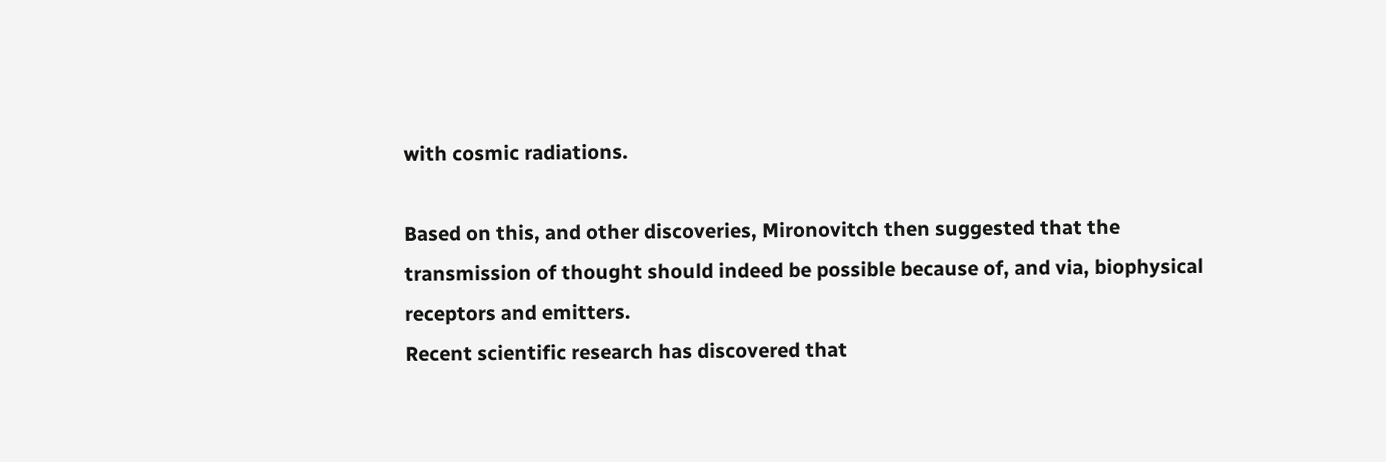with cosmic radiations.

Based on this, and other discoveries, Mironovitch then suggested that the transmission of thought should indeed be possible because of, and via, biophysical receptors and emitters.
Recent scientific research has discovered that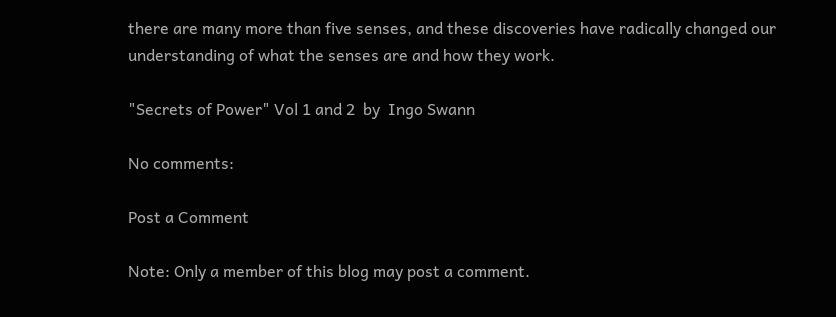there are many more than five senses, and these discoveries have radically changed our understanding of what the senses are and how they work.

"Secrets of Power" Vol 1 and 2  by  Ingo Swann

No comments:

Post a Comment

Note: Only a member of this blog may post a comment.